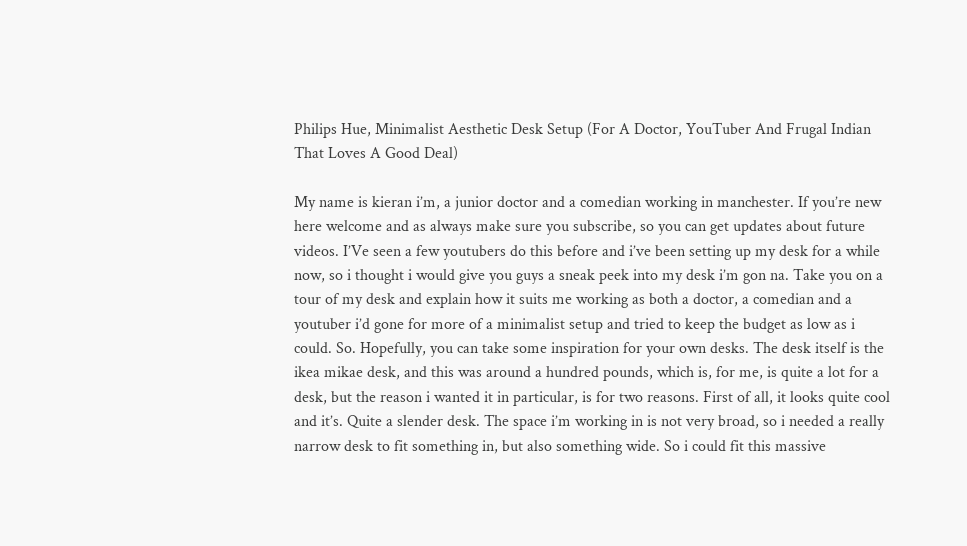Philips Hue, Minimalist Aesthetic Desk Setup (For A Doctor, YouTuber And Frugal Indian That Loves A Good Deal)

My name is kieran i’m, a junior doctor and a comedian working in manchester. If you’re new here welcome and as always make sure you subscribe, so you can get updates about future videos. I’Ve seen a few youtubers do this before and i’ve been setting up my desk for a while now, so i thought i would give you guys a sneak peek into my desk i’m gon na. Take you on a tour of my desk and explain how it suits me working as both a doctor, a comedian and a youtuber i’d gone for more of a minimalist setup and tried to keep the budget as low as i could. So. Hopefully, you can take some inspiration for your own desks. The desk itself is the ikea mikae desk, and this was around a hundred pounds, which is, for me, is quite a lot for a desk, but the reason i wanted it in particular, is for two reasons. First of all, it looks quite cool and it’s. Quite a slender desk. The space i’m working in is not very broad, so i needed a really narrow desk to fit something in, but also something wide. So i could fit this massive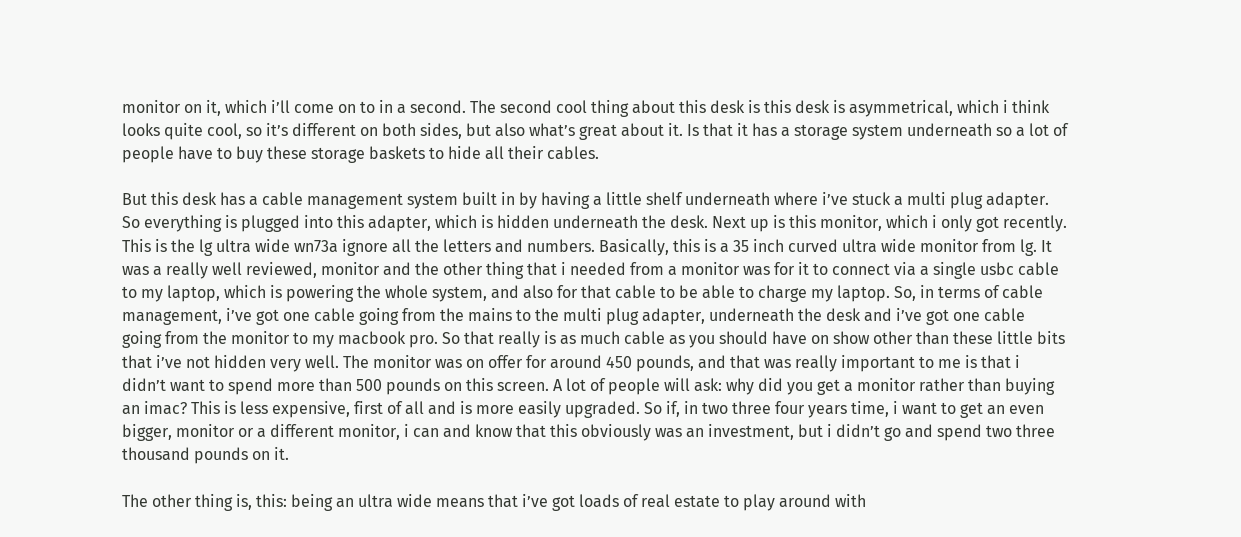monitor on it, which i’ll come on to in a second. The second cool thing about this desk is this desk is asymmetrical, which i think looks quite cool, so it’s different on both sides, but also what’s great about it. Is that it has a storage system underneath so a lot of people have to buy these storage baskets to hide all their cables.

But this desk has a cable management system built in by having a little shelf underneath where i’ve stuck a multi plug adapter. So everything is plugged into this adapter, which is hidden underneath the desk. Next up is this monitor, which i only got recently. This is the lg ultra wide wn73a ignore all the letters and numbers. Basically, this is a 35 inch curved ultra wide monitor from lg. It was a really well reviewed, monitor and the other thing that i needed from a monitor was for it to connect via a single usbc cable to my laptop, which is powering the whole system, and also for that cable to be able to charge my laptop. So, in terms of cable management, i’ve got one cable going from the mains to the multi plug adapter, underneath the desk and i’ve got one cable going from the monitor to my macbook pro. So that really is as much cable as you should have on show other than these little bits that i’ve not hidden very well. The monitor was on offer for around 450 pounds, and that was really important to me is that i didn’t want to spend more than 500 pounds on this screen. A lot of people will ask: why did you get a monitor rather than buying an imac? This is less expensive, first of all and is more easily upgraded. So if, in two three four years time, i want to get an even bigger, monitor or a different monitor, i can and know that this obviously was an investment, but i didn’t go and spend two three thousand pounds on it.

The other thing is, this: being an ultra wide means that i’ve got loads of real estate to play around with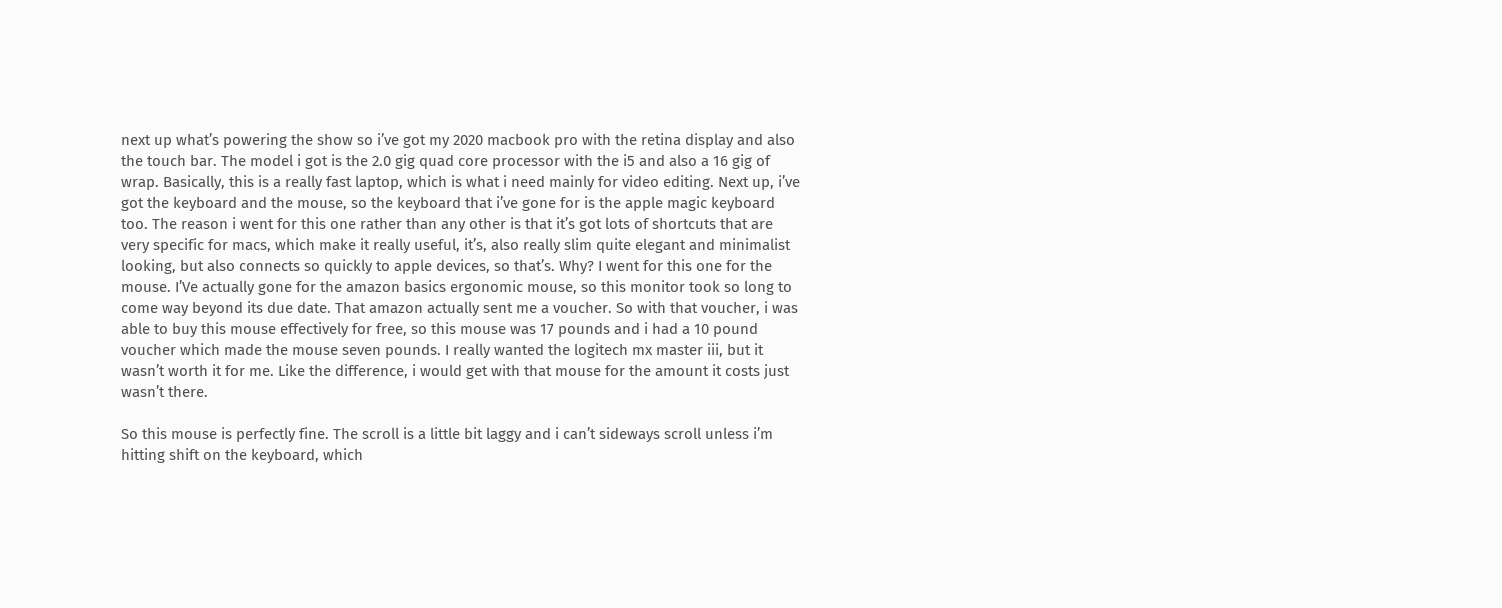next up what’s powering the show so i’ve got my 2020 macbook pro with the retina display and also the touch bar. The model i got is the 2.0 gig quad core processor with the i5 and also a 16 gig of wrap. Basically, this is a really fast laptop, which is what i need mainly for video editing. Next up, i’ve got the keyboard and the mouse, so the keyboard that i’ve gone for is the apple magic keyboard too. The reason i went for this one rather than any other is that it’s got lots of shortcuts that are very specific for macs, which make it really useful, it’s, also really slim quite elegant and minimalist looking, but also connects so quickly to apple devices, so that’s. Why? I went for this one for the mouse. I’Ve actually gone for the amazon basics ergonomic mouse, so this monitor took so long to come way beyond its due date. That amazon actually sent me a voucher. So with that voucher, i was able to buy this mouse effectively for free, so this mouse was 17 pounds and i had a 10 pound voucher which made the mouse seven pounds. I really wanted the logitech mx master iii, but it wasn’t worth it for me. Like the difference, i would get with that mouse for the amount it costs just wasn’t there.

So this mouse is perfectly fine. The scroll is a little bit laggy and i can’t sideways scroll unless i’m hitting shift on the keyboard, which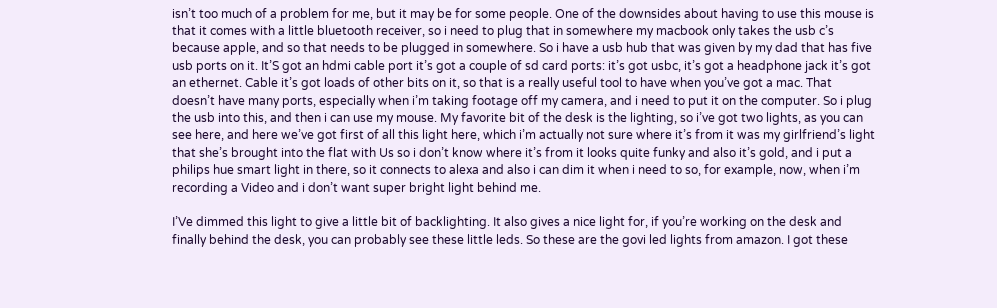isn’t too much of a problem for me, but it may be for some people. One of the downsides about having to use this mouse is that it comes with a little bluetooth receiver, so i need to plug that in somewhere my macbook only takes the usb c’s because apple, and so that needs to be plugged in somewhere. So i have a usb hub that was given by my dad that has five usb ports on it. It’S got an hdmi cable port it’s got a couple of sd card ports: it’s got usbc, it’s got a headphone jack it’s got an ethernet. Cable it’s got loads of other bits on it, so that is a really useful tool to have when you’ve got a mac. That doesn’t have many ports, especially when i’m taking footage off my camera, and i need to put it on the computer. So i plug the usb into this, and then i can use my mouse. My favorite bit of the desk is the lighting, so i’ve got two lights, as you can see here, and here we’ve got first of all this light here, which i’m actually not sure where it’s from it was my girlfriend’s light that she’s brought into the flat with Us so i don’t know where it’s from it looks quite funky and also it’s gold, and i put a philips hue smart light in there, so it connects to alexa and also i can dim it when i need to so, for example, now, when i’m recording a Video and i don’t want super bright light behind me.

I’Ve dimmed this light to give a little bit of backlighting. It also gives a nice light for, if you’re working on the desk and finally behind the desk, you can probably see these little leds. So these are the govi led lights from amazon. I got these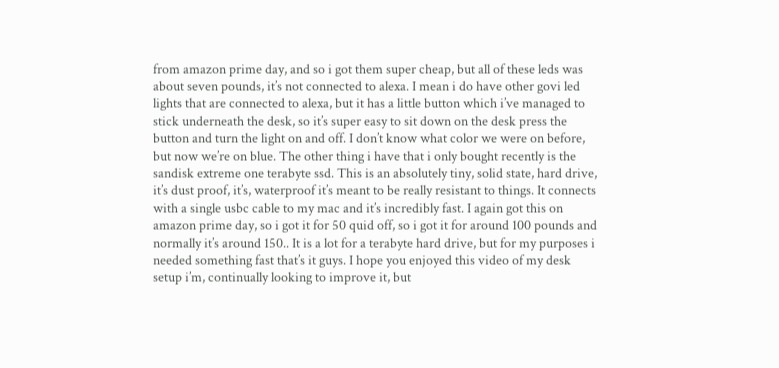from amazon prime day, and so i got them super cheap, but all of these leds was about seven pounds, it’s not connected to alexa. I mean i do have other govi led lights that are connected to alexa, but it has a little button which i’ve managed to stick underneath the desk, so it’s super easy to sit down on the desk press the button and turn the light on and off. I don’t know what color we were on before, but now we’re on blue. The other thing i have that i only bought recently is the sandisk extreme one terabyte ssd. This is an absolutely tiny, solid state, hard drive, it’s dust proof, it’s, waterproof it’s meant to be really resistant to things. It connects with a single usbc cable to my mac and it’s incredibly fast. I again got this on amazon prime day, so i got it for 50 quid off, so i got it for around 100 pounds and normally it’s around 150.. It is a lot for a terabyte hard drive, but for my purposes i needed something fast that’s it guys. I hope you enjoyed this video of my desk setup i’m, continually looking to improve it, but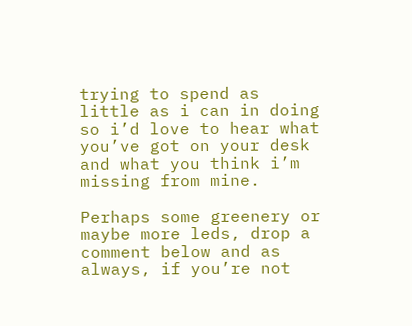trying to spend as little as i can in doing so i’d love to hear what you’ve got on your desk and what you think i’m missing from mine.

Perhaps some greenery or maybe more leds, drop a comment below and as always, if you’re not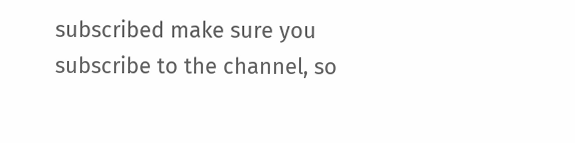subscribed make sure you subscribe to the channel, so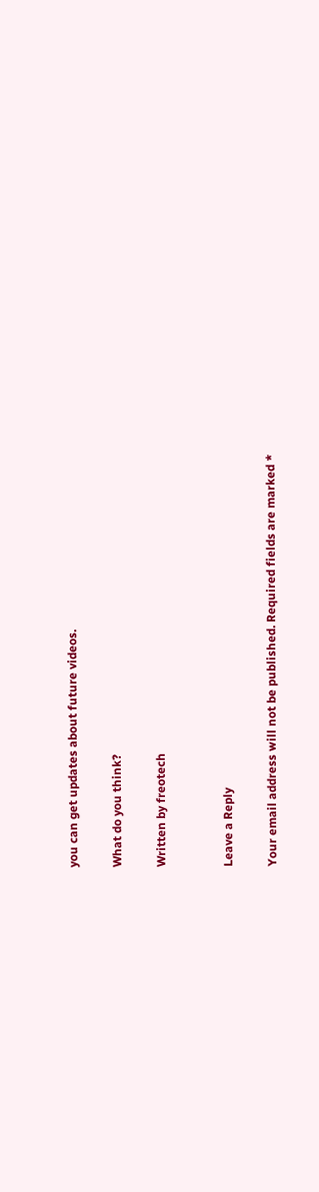you can get updates about future videos.

What do you think?

Written by freotech


Leave a Reply

Your email address will not be published. Required fields are marked *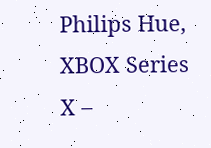Philips Hue, XBOX Series X –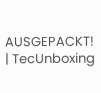AUSGEPACKT! | TecUnboxing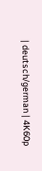| deutsch/german | 4K60p